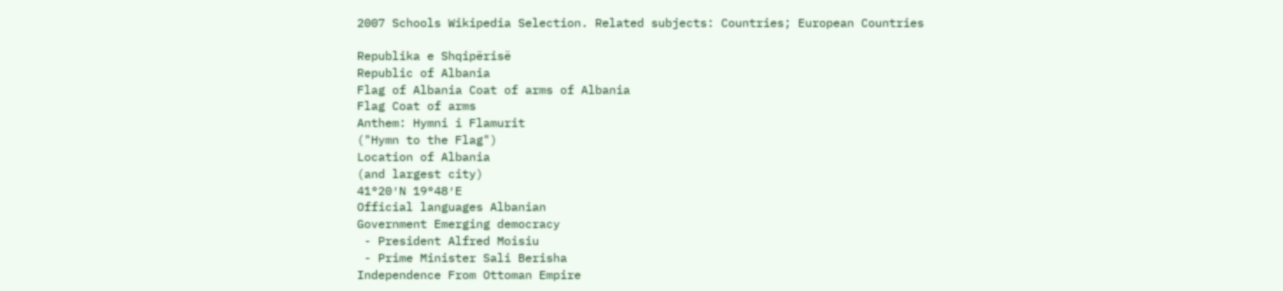2007 Schools Wikipedia Selection. Related subjects: Countries; European Countries

Republika e Shqipërisë
Republic of Albania
Flag of Albania Coat of arms of Albania
Flag Coat of arms
Anthem: Hymni i Flamurit
("Hymn to the Flag")
Location of Albania
(and largest city)
41°20′N 19°48′E
Official languages Albanian
Government Emerging democracy
 - President Alfred Moisiu
 - Prime Minister Sali Berisha
Independence From Ottoman Empire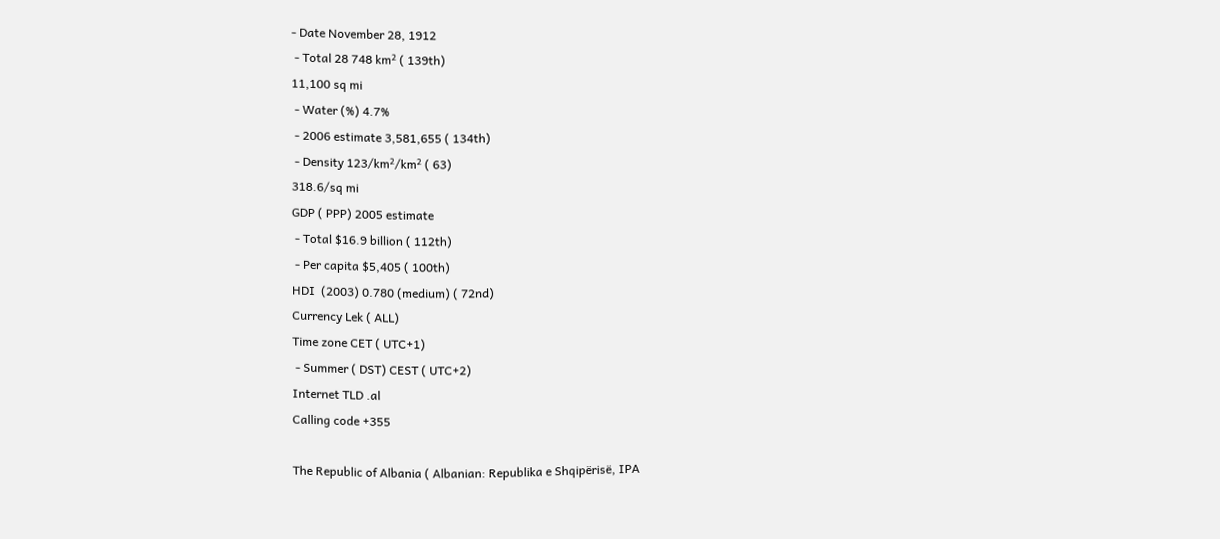- Date November 28, 1912
 - Total 28 748 km² ( 139th)
11,100 sq mi
 - Water (%) 4.7%
 - 2006 estimate 3,581,655 ( 134th)
 - Density 123/km²/km² ( 63)
318.6/sq mi
GDP ( PPP) 2005 estimate
 - Total $16.9 billion ( 112th)
 - Per capita $5,405 ( 100th)
HDI  (2003) 0.780 (medium) ( 72nd)
Currency Lek ( ALL)
Time zone CET ( UTC+1)
 - Summer ( DST) CEST ( UTC+2)
Internet TLD .al
Calling code +355

The Republic of Albania ( Albanian: Republika e Shqipërisë, IPA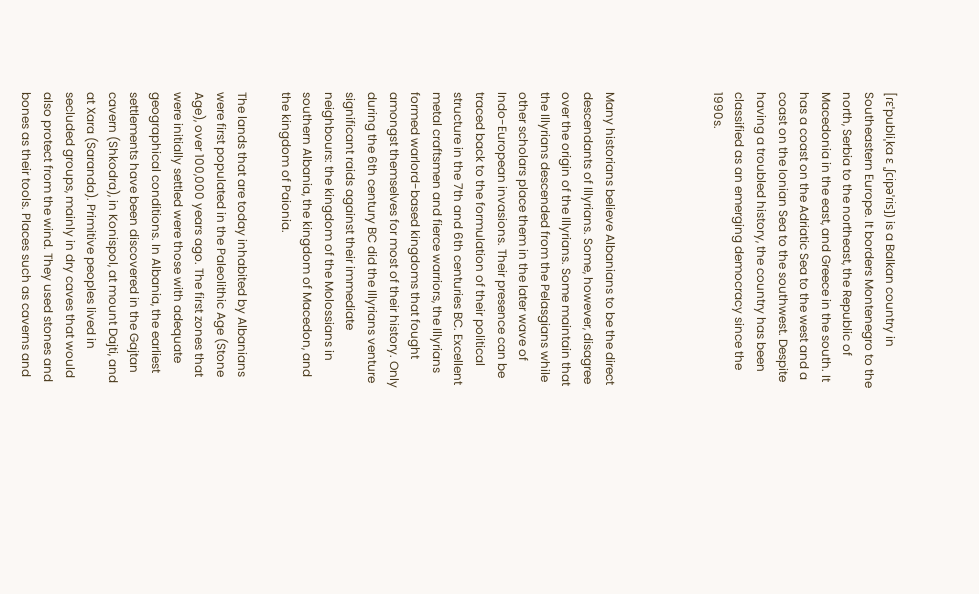[ɾɛˈpubliˌka ɛ ˌʃcipəˈɾis]) is a Balkan country in Southeastern Europe. It borders Montenegro to the north, Serbia to the northeast, the Republic of Macedonia in the east, and Greece in the south. It has a coast on the Adriatic Sea to the west and a coast on the Ionian Sea to the southwest. Despite having a troubled history, the country has been classified as an emerging democracy since the 1990s.




Many historians believe Albanians to be the direct descendants of Illyrians. Some, however, disagree over the origin of the Illyrians. Some maintain that the Illyrians descended from the Pelasgians while other scholars place them in the later wave of Indo-European invasions. Their presence can be traced back to the formulation of their political structure in the 7th and 6th centuries BC. Excellent metal craftsmen and fierce warriors, the Illyrians formed warlord-based kingdoms that fought amongst themselves for most of their history. Only during the 6th century BC did the Illyrians venture significant raids against their immediate neighbours: the kingdom of the Molossians in southern Albania, the kingdom of Macedon, and the kingdom of Paionia.

The lands that are today inhabited by Albanians were first populated in the Paleolithic Age (Stone Age), over 100,000 years ago. The first zones that were initially settled were those with adequate geographical conditions. In Albania, the earliest settlements have been discovered in the Gajtan cavern (Shkodra), in Konispol, at mount Dajti, and at Xara (Saranda). Primitive peoples lived in secluded groups, mainly in dry caves that would also protect from the wind. They used stones and bones as their tools. Places such as caverns and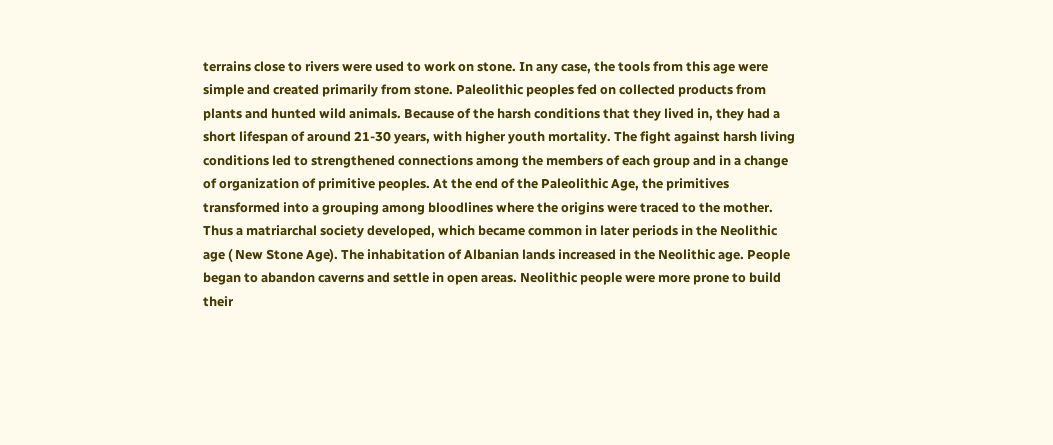terrains close to rivers were used to work on stone. In any case, the tools from this age were simple and created primarily from stone. Paleolithic peoples fed on collected products from plants and hunted wild animals. Because of the harsh conditions that they lived in, they had a short lifespan of around 21-30 years, with higher youth mortality. The fight against harsh living conditions led to strengthened connections among the members of each group and in a change of organization of primitive peoples. At the end of the Paleolithic Age, the primitives transformed into a grouping among bloodlines where the origins were traced to the mother. Thus a matriarchal society developed, which became common in later periods in the Neolithic age ( New Stone Age). The inhabitation of Albanian lands increased in the Neolithic age. People began to abandon caverns and settle in open areas. Neolithic people were more prone to build their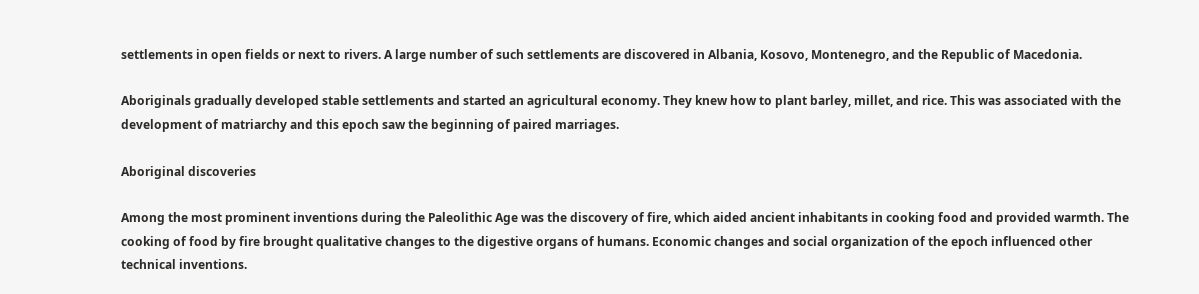settlements in open fields or next to rivers. A large number of such settlements are discovered in Albania, Kosovo, Montenegro, and the Republic of Macedonia.

Aboriginals gradually developed stable settlements and started an agricultural economy. They knew how to plant barley, millet, and rice. This was associated with the development of matriarchy and this epoch saw the beginning of paired marriages.

Aboriginal discoveries

Among the most prominent inventions during the Paleolithic Age was the discovery of fire, which aided ancient inhabitants in cooking food and provided warmth. The cooking of food by fire brought qualitative changes to the digestive organs of humans. Economic changes and social organization of the epoch influenced other technical inventions.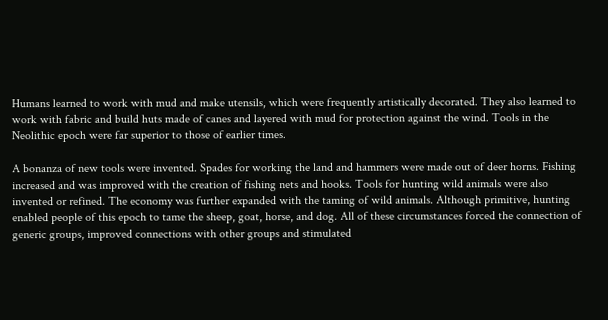Humans learned to work with mud and make utensils, which were frequently artistically decorated. They also learned to work with fabric and build huts made of canes and layered with mud for protection against the wind. Tools in the Neolithic epoch were far superior to those of earlier times.

A bonanza of new tools were invented. Spades for working the land and hammers were made out of deer horns. Fishing increased and was improved with the creation of fishing nets and hooks. Tools for hunting wild animals were also invented or refined. The economy was further expanded with the taming of wild animals. Although primitive, hunting enabled people of this epoch to tame the sheep, goat, horse, and dog. All of these circumstances forced the connection of generic groups, improved connections with other groups and stimulated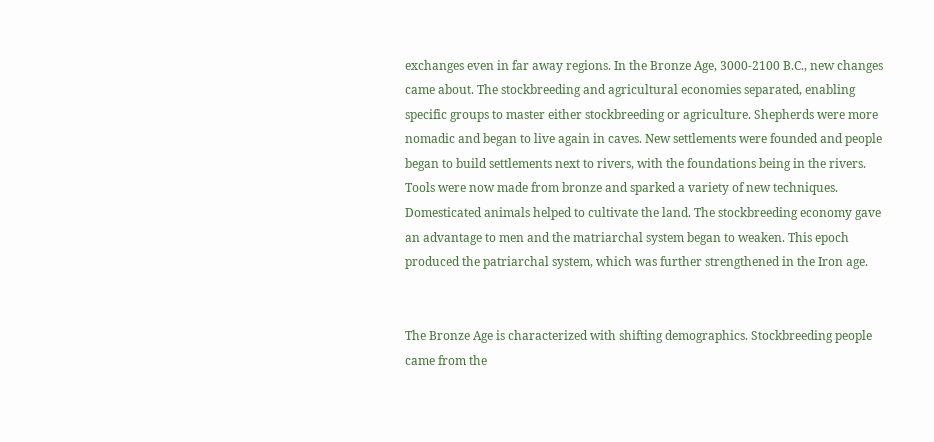exchanges even in far away regions. In the Bronze Age, 3000-2100 B.C., new changes came about. The stockbreeding and agricultural economies separated, enabling specific groups to master either stockbreeding or agriculture. Shepherds were more nomadic and began to live again in caves. New settlements were founded and people began to build settlements next to rivers, with the foundations being in the rivers. Tools were now made from bronze and sparked a variety of new techniques. Domesticated animals helped to cultivate the land. The stockbreeding economy gave an advantage to men and the matriarchal system began to weaken. This epoch produced the patriarchal system, which was further strengthened in the Iron age.


The Bronze Age is characterized with shifting demographics. Stockbreeding people came from the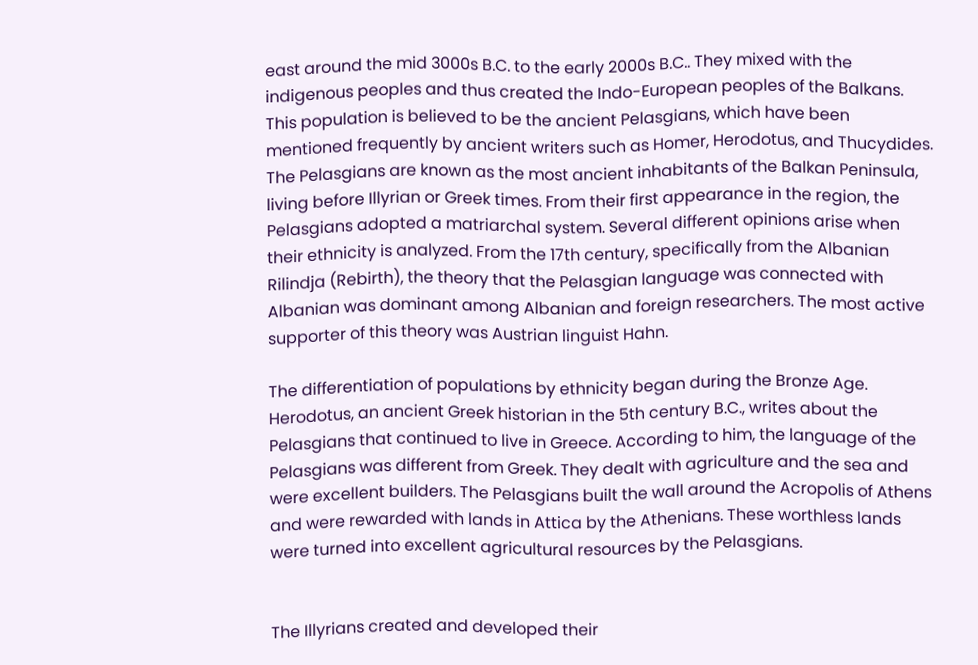east around the mid 3000s B.C. to the early 2000s B.C.. They mixed with the indigenous peoples and thus created the Indo-European peoples of the Balkans. This population is believed to be the ancient Pelasgians, which have been mentioned frequently by ancient writers such as Homer, Herodotus, and Thucydides. The Pelasgians are known as the most ancient inhabitants of the Balkan Peninsula, living before Illyrian or Greek times. From their first appearance in the region, the Pelasgians adopted a matriarchal system. Several different opinions arise when their ethnicity is analyzed. From the 17th century, specifically from the Albanian Rilindja (Rebirth), the theory that the Pelasgian language was connected with Albanian was dominant among Albanian and foreign researchers. The most active supporter of this theory was Austrian linguist Hahn.

The differentiation of populations by ethnicity began during the Bronze Age. Herodotus, an ancient Greek historian in the 5th century B.C., writes about the Pelasgians that continued to live in Greece. According to him, the language of the Pelasgians was different from Greek. They dealt with agriculture and the sea and were excellent builders. The Pelasgians built the wall around the Acropolis of Athens and were rewarded with lands in Attica by the Athenians. These worthless lands were turned into excellent agricultural resources by the Pelasgians.


The Illyrians created and developed their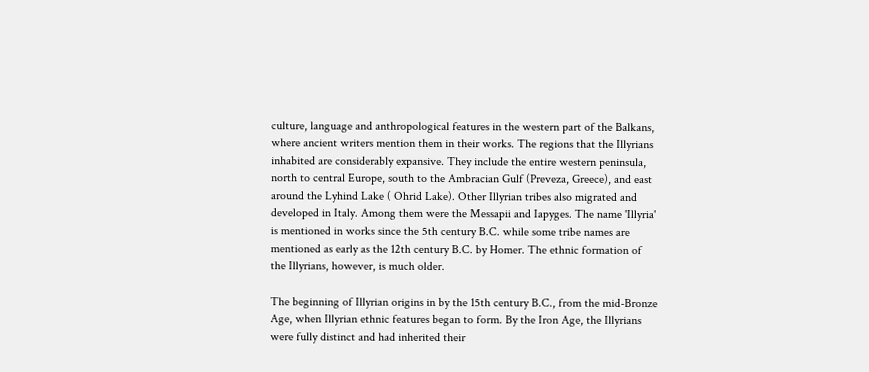culture, language and anthropological features in the western part of the Balkans, where ancient writers mention them in their works. The regions that the Illyrians inhabited are considerably expansive. They include the entire western peninsula, north to central Europe, south to the Ambracian Gulf (Preveza, Greece), and east around the Lyhind Lake ( Ohrid Lake). Other Illyrian tribes also migrated and developed in Italy. Among them were the Messapii and Iapyges. The name 'Illyria' is mentioned in works since the 5th century B.C. while some tribe names are mentioned as early as the 12th century B.C. by Homer. The ethnic formation of the Illyrians, however, is much older.

The beginning of Illyrian origins in by the 15th century B.C., from the mid-Bronze Age, when Illyrian ethnic features began to form. By the Iron Age, the Illyrians were fully distinct and had inherited their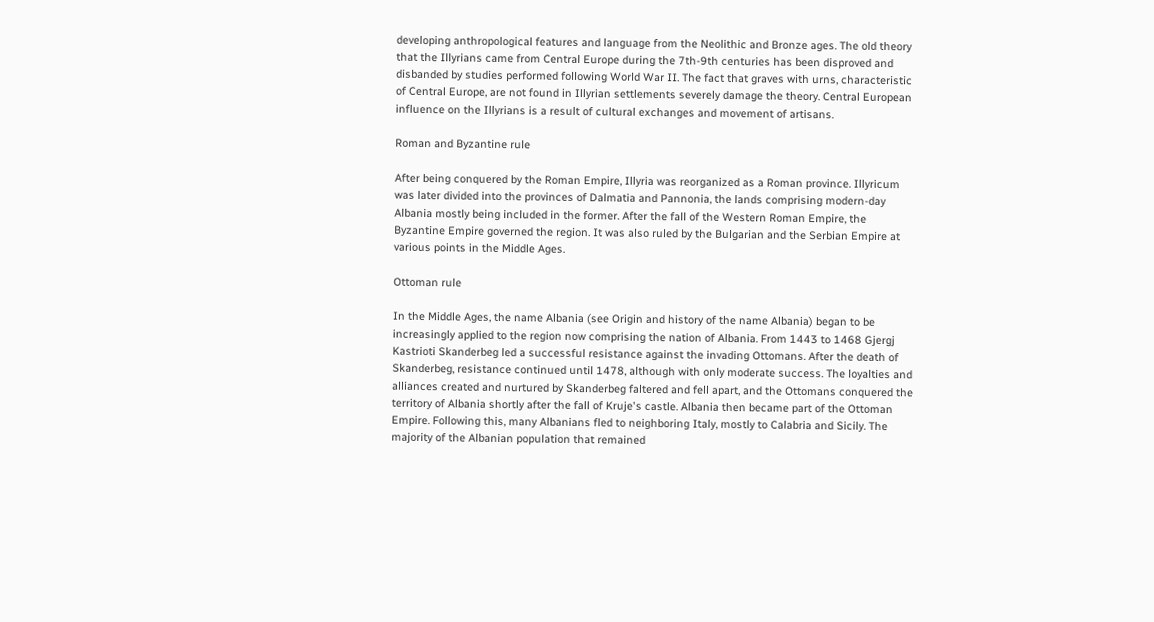developing anthropological features and language from the Neolithic and Bronze ages. The old theory that the Illyrians came from Central Europe during the 7th-9th centuries has been disproved and disbanded by studies performed following World War II. The fact that graves with urns, characteristic of Central Europe, are not found in Illyrian settlements severely damage the theory. Central European influence on the Illyrians is a result of cultural exchanges and movement of artisans.

Roman and Byzantine rule

After being conquered by the Roman Empire, Illyria was reorganized as a Roman province. Illyricum was later divided into the provinces of Dalmatia and Pannonia, the lands comprising modern-day Albania mostly being included in the former. After the fall of the Western Roman Empire, the Byzantine Empire governed the region. It was also ruled by the Bulgarian and the Serbian Empire at various points in the Middle Ages.

Ottoman rule

In the Middle Ages, the name Albania (see Origin and history of the name Albania) began to be increasingly applied to the region now comprising the nation of Albania. From 1443 to 1468 Gjergj Kastrioti Skanderbeg led a successful resistance against the invading Ottomans. After the death of Skanderbeg, resistance continued until 1478, although with only moderate success. The loyalties and alliances created and nurtured by Skanderbeg faltered and fell apart, and the Ottomans conquered the territory of Albania shortly after the fall of Kruje's castle. Albania then became part of the Ottoman Empire. Following this, many Albanians fled to neighboring Italy, mostly to Calabria and Sicily. The majority of the Albanian population that remained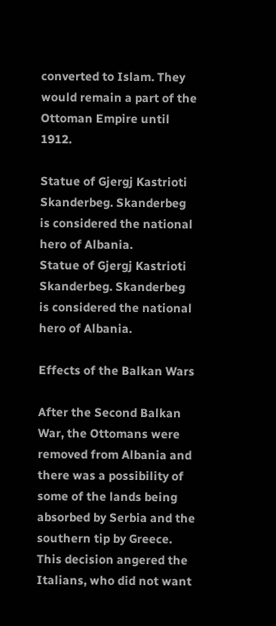converted to Islam. They would remain a part of the Ottoman Empire until 1912.

Statue of Gjergj Kastrioti Skanderbeg. Skanderbeg is considered the national hero of Albania.
Statue of Gjergj Kastrioti Skanderbeg. Skanderbeg is considered the national hero of Albania.

Effects of the Balkan Wars

After the Second Balkan War, the Ottomans were removed from Albania and there was a possibility of some of the lands being absorbed by Serbia and the southern tip by Greece. This decision angered the Italians, who did not want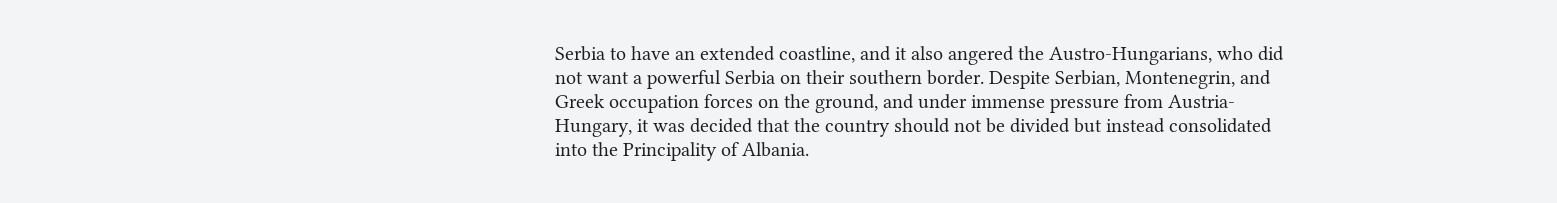Serbia to have an extended coastline, and it also angered the Austro-Hungarians, who did not want a powerful Serbia on their southern border. Despite Serbian, Montenegrin, and Greek occupation forces on the ground, and under immense pressure from Austria-Hungary, it was decided that the country should not be divided but instead consolidated into the Principality of Albania.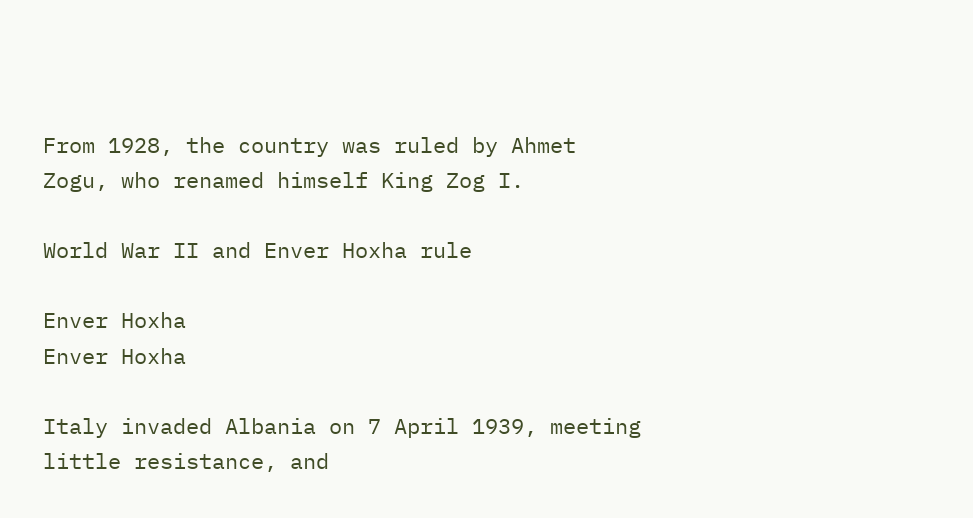From 1928, the country was ruled by Ahmet Zogu, who renamed himself King Zog I.

World War II and Enver Hoxha rule

Enver Hoxha
Enver Hoxha

Italy invaded Albania on 7 April 1939, meeting little resistance, and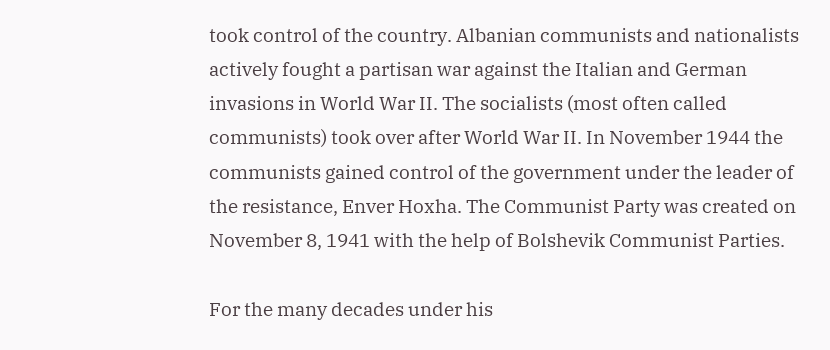took control of the country. Albanian communists and nationalists actively fought a partisan war against the Italian and German invasions in World War II. The socialists (most often called communists) took over after World War II. In November 1944 the communists gained control of the government under the leader of the resistance, Enver Hoxha. The Communist Party was created on November 8, 1941 with the help of Bolshevik Communist Parties.

For the many decades under his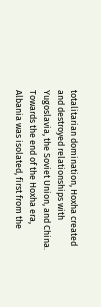totalitarian domination, Hoxha created and destroyed relationships with Yugoslavia, the Soviet Union, and China. Towards the end of the Hoxha era, Albania was isolated, first from the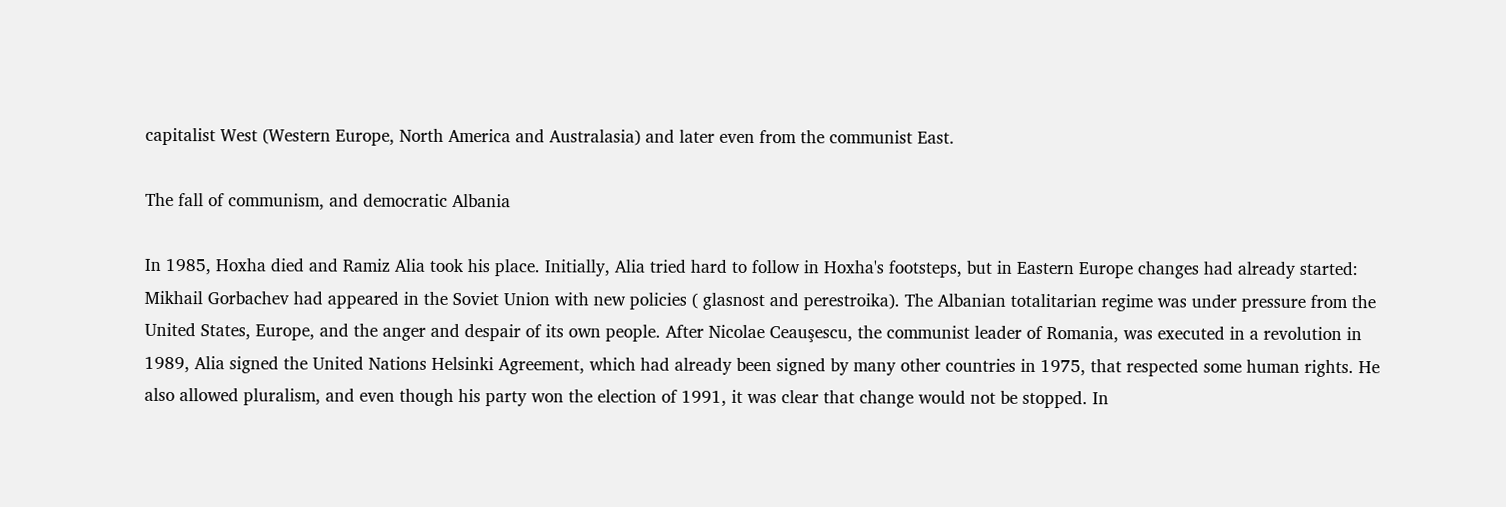capitalist West (Western Europe, North America and Australasia) and later even from the communist East.

The fall of communism, and democratic Albania

In 1985, Hoxha died and Ramiz Alia took his place. Initially, Alia tried hard to follow in Hoxha's footsteps, but in Eastern Europe changes had already started: Mikhail Gorbachev had appeared in the Soviet Union with new policies ( glasnost and perestroika). The Albanian totalitarian regime was under pressure from the United States, Europe, and the anger and despair of its own people. After Nicolae Ceauşescu, the communist leader of Romania, was executed in a revolution in 1989, Alia signed the United Nations Helsinki Agreement, which had already been signed by many other countries in 1975, that respected some human rights. He also allowed pluralism, and even though his party won the election of 1991, it was clear that change would not be stopped. In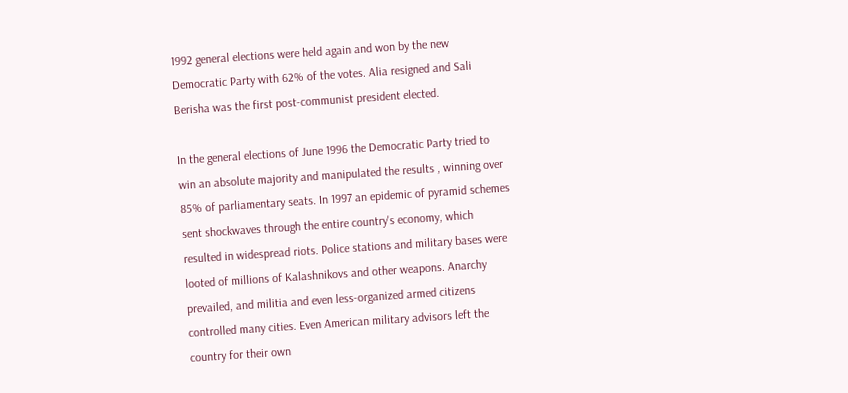1992 general elections were held again and won by the new Democratic Party with 62% of the votes. Alia resigned and Sali Berisha was the first post-communist president elected.

In the general elections of June 1996 the Democratic Party tried to win an absolute majority and manipulated the results , winning over 85% of parliamentary seats. In 1997 an epidemic of pyramid schemes sent shockwaves through the entire country's economy, which resulted in widespread riots. Police stations and military bases were looted of millions of Kalashnikovs and other weapons. Anarchy prevailed, and militia and even less-organized armed citizens controlled many cities. Even American military advisors left the country for their own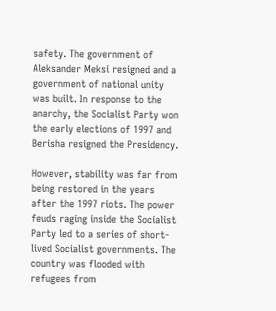safety. The government of Aleksander Meksi resigned and a government of national unity was built. In response to the anarchy, the Socialist Party won the early elections of 1997 and Berisha resigned the Presidency.

However, stability was far from being restored in the years after the 1997 riots. The power feuds raging inside the Socialist Party led to a series of short-lived Socialist governments. The country was flooded with refugees from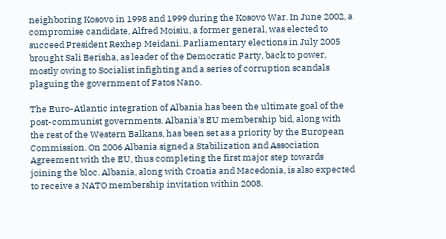neighboring Kosovo in 1998 and 1999 during the Kosovo War. In June 2002, a compromise candidate, Alfred Moisiu, a former general, was elected to succeed President Rexhep Meidani. Parliamentary elections in July 2005 brought Sali Berisha, as leader of the Democratic Party, back to power, mostly owing to Socialist infighting and a series of corruption scandals plaguing the government of Fatos Nano.

The Euro-Atlantic integration of Albania has been the ultimate goal of the post-communist governments. Albania's EU membership bid, along with the rest of the Western Balkans, has been set as a priority by the European Commission. On 2006 Albania signed a Stabilization and Association Agreement with the EU, thus completing the first major step towards joining the bloc. Albania, along with Croatia and Macedonia, is also expected to receive a NATO membership invitation within 2008.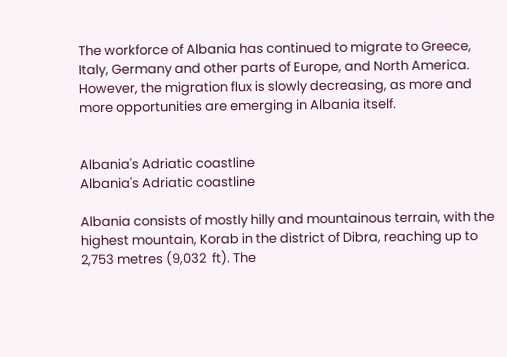The workforce of Albania has continued to migrate to Greece, Italy, Germany and other parts of Europe, and North America. However, the migration flux is slowly decreasing, as more and more opportunities are emerging in Albania itself.


Albania's Adriatic coastline
Albania's Adriatic coastline

Albania consists of mostly hilly and mountainous terrain, with the highest mountain, Korab in the district of Dibra, reaching up to 2,753 metres (9,032  ft). The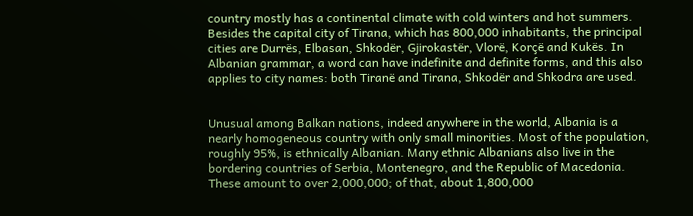country mostly has a continental climate with cold winters and hot summers. Besides the capital city of Tirana, which has 800,000 inhabitants, the principal cities are Durrës, Elbasan, Shkodër, Gjirokastër, Vlorë, Korçë and Kukës. In Albanian grammar, a word can have indefinite and definite forms, and this also applies to city names: both Tiranë and Tirana, Shkodër and Shkodra are used.


Unusual among Balkan nations, indeed anywhere in the world, Albania is a nearly homogeneous country with only small minorities. Most of the population, roughly 95%, is ethnically Albanian. Many ethnic Albanians also live in the bordering countries of Serbia, Montenegro, and the Republic of Macedonia. These amount to over 2,000,000; of that, about 1,800,000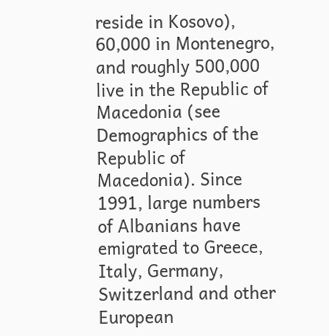reside in Kosovo), 60,000 in Montenegro, and roughly 500,000 live in the Republic of Macedonia (see Demographics of the Republic of Macedonia). Since 1991, large numbers of Albanians have emigrated to Greece, Italy, Germany, Switzerland and other European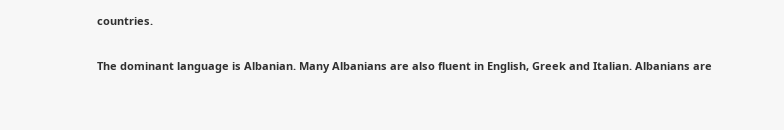countries.

The dominant language is Albanian. Many Albanians are also fluent in English, Greek and Italian. Albanians are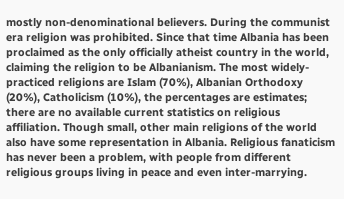mostly non-denominational believers. During the communist era religion was prohibited. Since that time Albania has been proclaimed as the only officially atheist country in the world, claiming the religion to be Albanianism. The most widely-practiced religions are Islam (70%), Albanian Orthodoxy (20%), Catholicism (10%), the percentages are estimates; there are no available current statistics on religious affiliation. Though small, other main religions of the world also have some representation in Albania. Religious fanaticism has never been a problem, with people from different religious groups living in peace and even inter-marrying.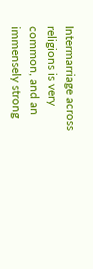Intermarriage across religions is very common, and an immensely strong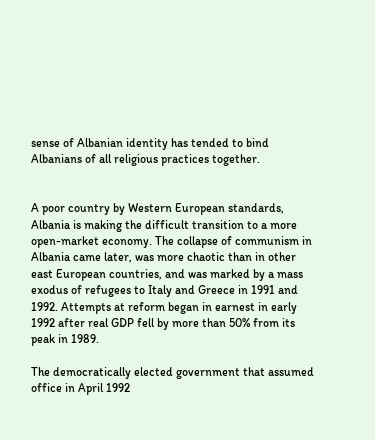sense of Albanian identity has tended to bind Albanians of all religious practices together.


A poor country by Western European standards, Albania is making the difficult transition to a more open-market economy. The collapse of communism in Albania came later, was more chaotic than in other east European countries, and was marked by a mass exodus of refugees to Italy and Greece in 1991 and 1992. Attempts at reform began in earnest in early 1992 after real GDP fell by more than 50% from its peak in 1989.

The democratically elected government that assumed office in April 1992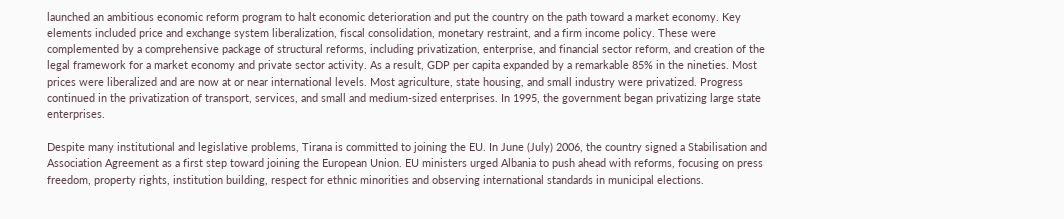launched an ambitious economic reform program to halt economic deterioration and put the country on the path toward a market economy. Key elements included price and exchange system liberalization, fiscal consolidation, monetary restraint, and a firm income policy. These were complemented by a comprehensive package of structural reforms, including privatization, enterprise, and financial sector reform, and creation of the legal framework for a market economy and private sector activity. As a result, GDP per capita expanded by a remarkable 85% in the nineties. Most prices were liberalized and are now at or near international levels. Most agriculture, state housing, and small industry were privatized. Progress continued in the privatization of transport, services, and small and medium-sized enterprises. In 1995, the government began privatizing large state enterprises.

Despite many institutional and legislative problems, Tirana is committed to joining the EU. In June (July) 2006, the country signed a Stabilisation and Association Agreement as a first step toward joining the European Union. EU ministers urged Albania to push ahead with reforms, focusing on press freedom, property rights, institution building, respect for ethnic minorities and observing international standards in municipal elections.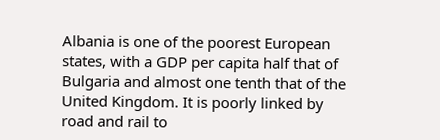Albania is one of the poorest European states, with a GDP per capita half that of Bulgaria and almost one tenth that of the United Kingdom. It is poorly linked by road and rail to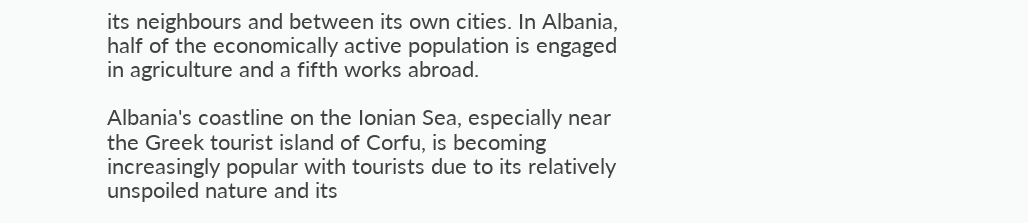its neighbours and between its own cities. In Albania, half of the economically active population is engaged in agriculture and a fifth works abroad.

Albania's coastline on the Ionian Sea, especially near the Greek tourist island of Corfu, is becoming increasingly popular with tourists due to its relatively unspoiled nature and its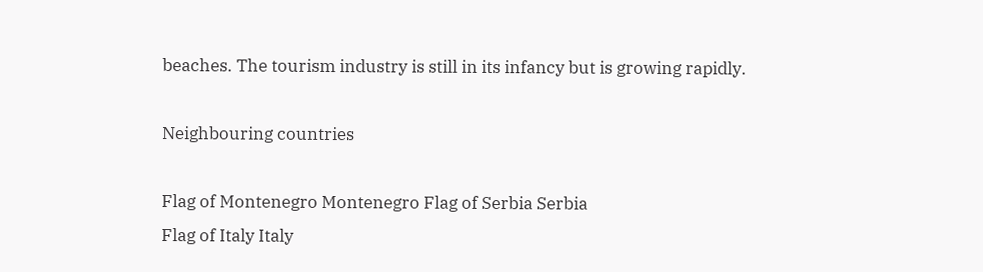beaches. The tourism industry is still in its infancy but is growing rapidly.

Neighbouring countries

Flag of Montenegro Montenegro Flag of Serbia Serbia
Flag of Italy Italy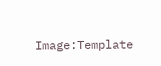Image:Template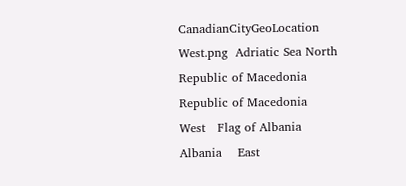CanadianCityGeoLocation West.png  Adriatic Sea North Republic of Macedonia Republic of Macedonia
West   Flag of Albania Albania    East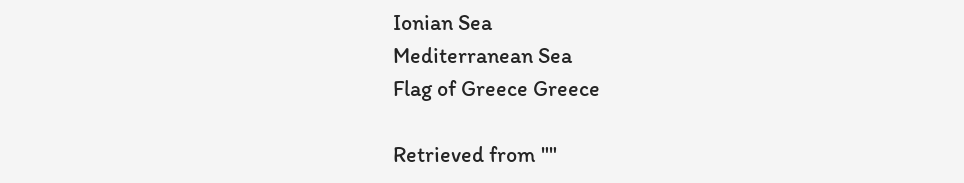Ionian Sea
Mediterranean Sea
Flag of Greece Greece

Retrieved from ""